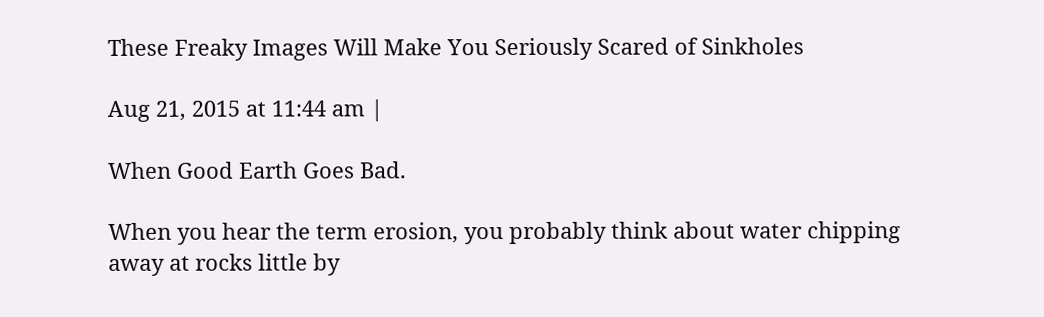These Freaky Images Will Make You Seriously Scared of Sinkholes

Aug 21, 2015 at 11:44 am |

When Good Earth Goes Bad.

When you hear the term erosion, you probably think about water chipping away at rocks little by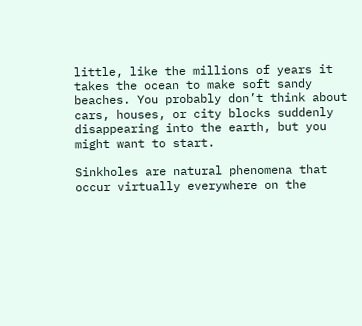little, like the millions of years it takes the ocean to make soft sandy beaches. You probably don’t think about cars, houses, or city blocks suddenly disappearing into the earth, but you might want to start.

Sinkholes are natural phenomena that occur virtually everywhere on the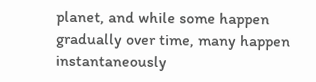planet, and while some happen gradually over time, many happen instantaneously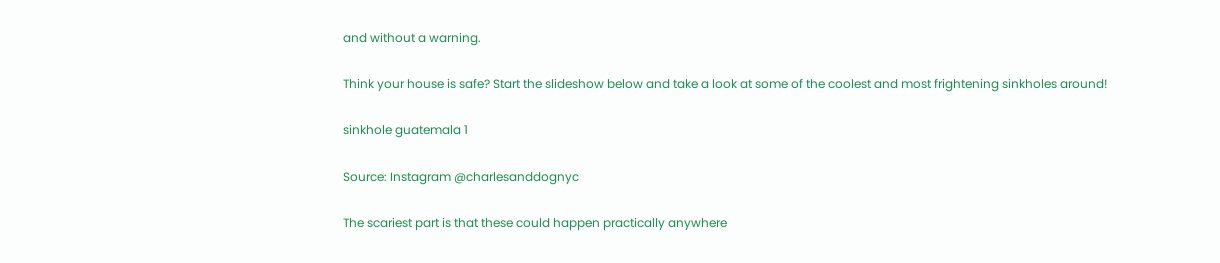and without a warning.

Think your house is safe? Start the slideshow below and take a look at some of the coolest and most frightening sinkholes around!

sinkhole guatemala 1

Source: Instagram @charlesanddognyc

The scariest part is that these could happen practically anywhere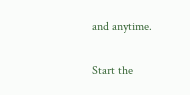and anytime.

Start the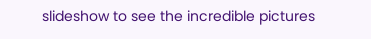slideshow to see the incredible pictures